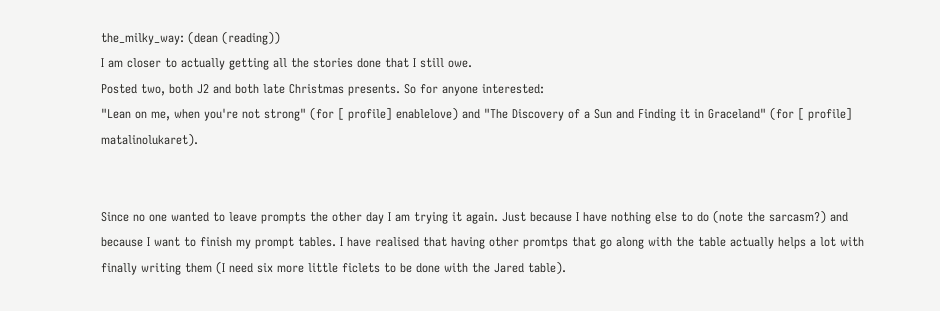the_milky_way: (dean (reading))
I am closer to actually getting all the stories done that I still owe.
Posted two, both J2 and both late Christmas presents. So for anyone interested:
"Lean on me, when you're not strong" (for [ profile] enablelove) and "The Discovery of a Sun and Finding it in Graceland" (for [ profile] matalinolukaret).


Since no one wanted to leave prompts the other day I am trying it again. Just because I have nothing else to do (note the sarcasm?) and because I want to finish my prompt tables. I have realised that having other promtps that go along with the table actually helps a lot with finally writing them (I need six more little ficlets to be done with the Jared table).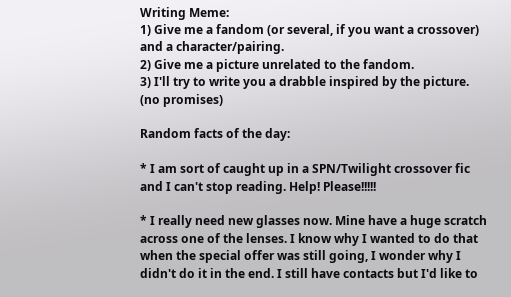Writing Meme:
1) Give me a fandom (or several, if you want a crossover) and a character/pairing.
2) Give me a picture unrelated to the fandom.
3) I'll try to write you a drabble inspired by the picture. (no promises)

Random facts of the day:

* I am sort of caught up in a SPN/Twilight crossover fic and I can't stop reading. Help! Please!!!!!

* I really need new glasses now. Mine have a huge scratch across one of the lenses. I know why I wanted to do that when the special offer was still going, I wonder why I didn't do it in the end. I still have contacts but I'd like to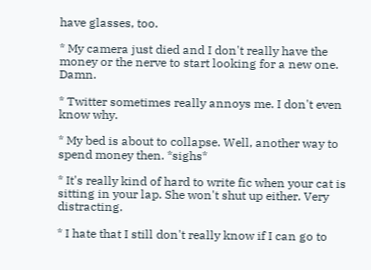have glasses, too.

* My camera just died and I don't really have the money or the nerve to start looking for a new one. Damn.

* Twitter sometimes really annoys me. I don't even know why.

* My bed is about to collapse. Well, another way to spend money then. *sighs*

* It's really kind of hard to write fic when your cat is sitting in your lap. She won't shut up either. Very distracting.

* I hate that I still don't really know if I can go to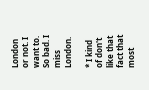London or not. I want to. So bad. I miss London.

* I kind of don't like that fact that most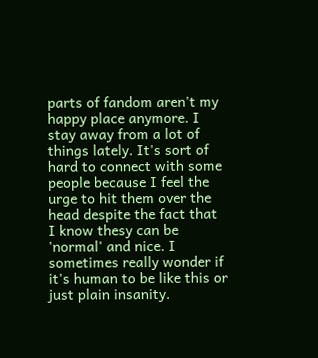parts of fandom aren't my happy place anymore. I stay away from a lot of things lately. It's sort of hard to connect with some people because I feel the urge to hit them over the head despite the fact that I know thesy can be 'normal' and nice. I sometimes really wonder if it's human to be like this or just plain insanity.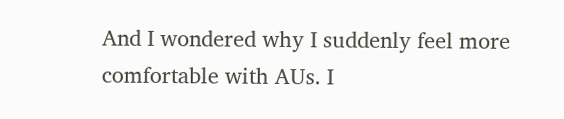And I wondered why I suddenly feel more comfortable with AUs. I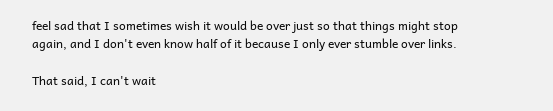feel sad that I sometimes wish it would be over just so that things might stop again, and I don't even know half of it because I only ever stumble over links.

That said, I can't wait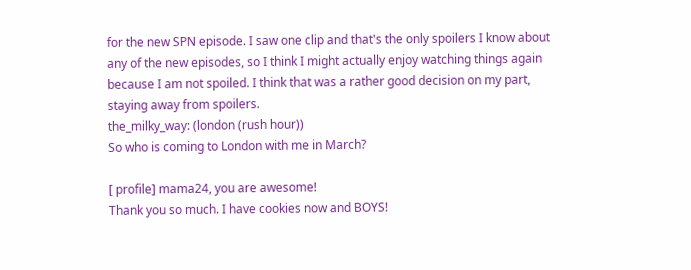for the new SPN episode. I saw one clip and that's the only spoilers I know about any of the new episodes, so I think I might actually enjoy watching things again because I am not spoiled. I think that was a rather good decision on my part, staying away from spoilers.
the_milky_way: (london (rush hour))
So who is coming to London with me in March?

[ profile] mama24, you are awesome!
Thank you so much. I have cookies now and BOYS!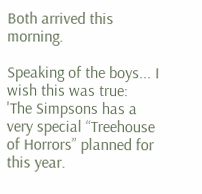Both arrived this morning.

Speaking of the boys... I wish this was true:
'The Simpsons has a very special “Treehouse of Horrors” planned for this year.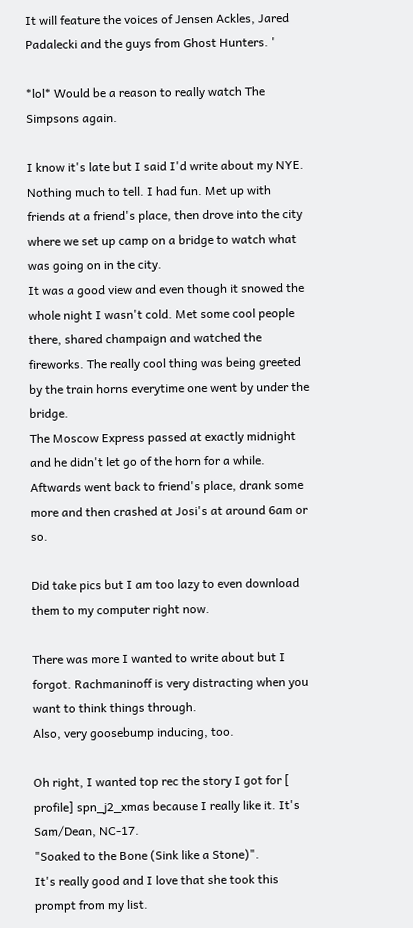It will feature the voices of Jensen Ackles, Jared Padalecki and the guys from Ghost Hunters. '

*lol* Would be a reason to really watch The Simpsons again.

I know it's late but I said I'd write about my NYE.
Nothing much to tell. I had fun. Met up with friends at a friend's place, then drove into the city where we set up camp on a bridge to watch what was going on in the city.
It was a good view and even though it snowed the whole night I wasn't cold. Met some cool people there, shared champaign and watched the fireworks. The really cool thing was being greeted by the train horns everytime one went by under the bridge.
The Moscow Express passed at exactly midnight and he didn't let go of the horn for a while.
Aftwards went back to friend's place, drank some more and then crashed at Josi's at around 6am or so.

Did take pics but I am too lazy to even download them to my computer right now.

There was more I wanted to write about but I forgot. Rachmaninoff is very distracting when you want to think things through.
Also, very goosebump inducing, too.

Oh right, I wanted top rec the story I got for [ profile] spn_j2_xmas because I really like it. It's Sam/Dean, NC-17.
"Soaked to the Bone (Sink like a Stone)".
It's really good and I love that she took this prompt from my list.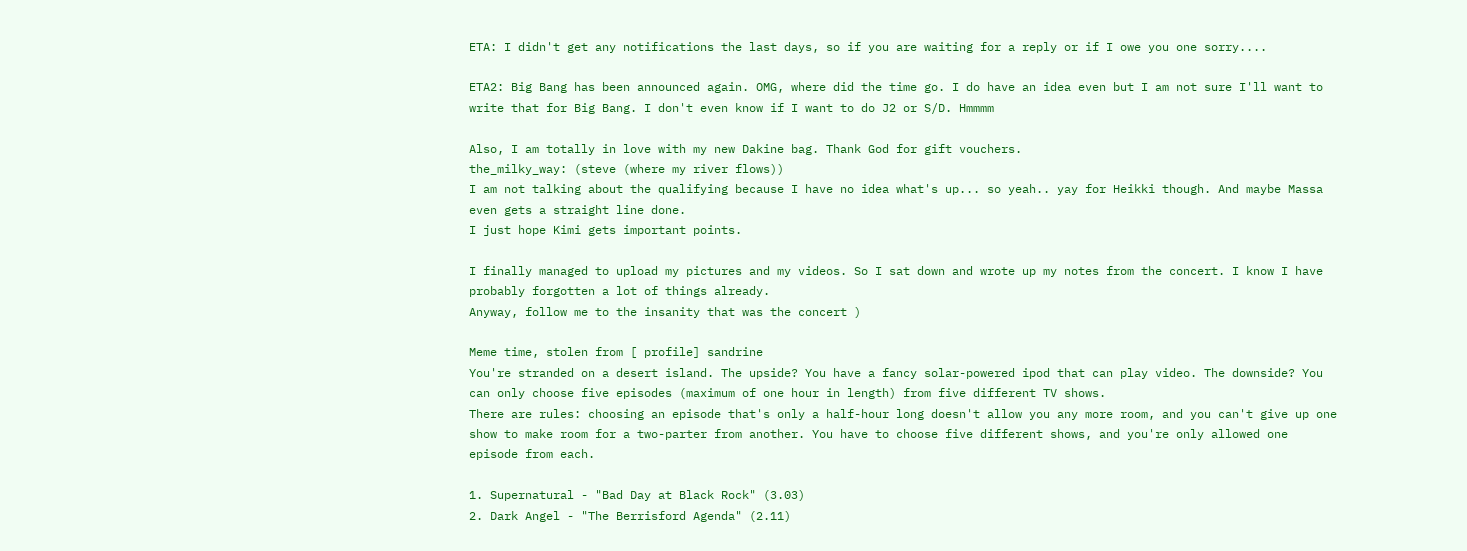ETA: I didn't get any notifications the last days, so if you are waiting for a reply or if I owe you one sorry....

ETA2: Big Bang has been announced again. OMG, where did the time go. I do have an idea even but I am not sure I'll want to write that for Big Bang. I don't even know if I want to do J2 or S/D. Hmmmm

Also, I am totally in love with my new Dakine bag. Thank God for gift vouchers.
the_milky_way: (steve (where my river flows))
I am not talking about the qualifying because I have no idea what's up... so yeah.. yay for Heikki though. And maybe Massa even gets a straight line done.
I just hope Kimi gets important points.

I finally managed to upload my pictures and my videos. So I sat down and wrote up my notes from the concert. I know I have probably forgotten a lot of things already.
Anyway, follow me to the insanity that was the concert )

Meme time, stolen from [ profile] sandrine
You're stranded on a desert island. The upside? You have a fancy solar-powered ipod that can play video. The downside? You can only choose five episodes (maximum of one hour in length) from five different TV shows.
There are rules: choosing an episode that's only a half-hour long doesn't allow you any more room, and you can't give up one show to make room for a two-parter from another. You have to choose five different shows, and you're only allowed one episode from each.

1. Supernatural - "Bad Day at Black Rock" (3.03)
2. Dark Angel - "The Berrisford Agenda" (2.11)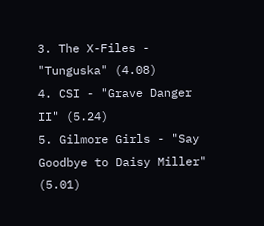3. The X-Files - "Tunguska" (4.08)
4. CSI - "Grave Danger II" (5.24)
5. Gilmore Girls - "Say Goodbye to Daisy Miller" (5.01)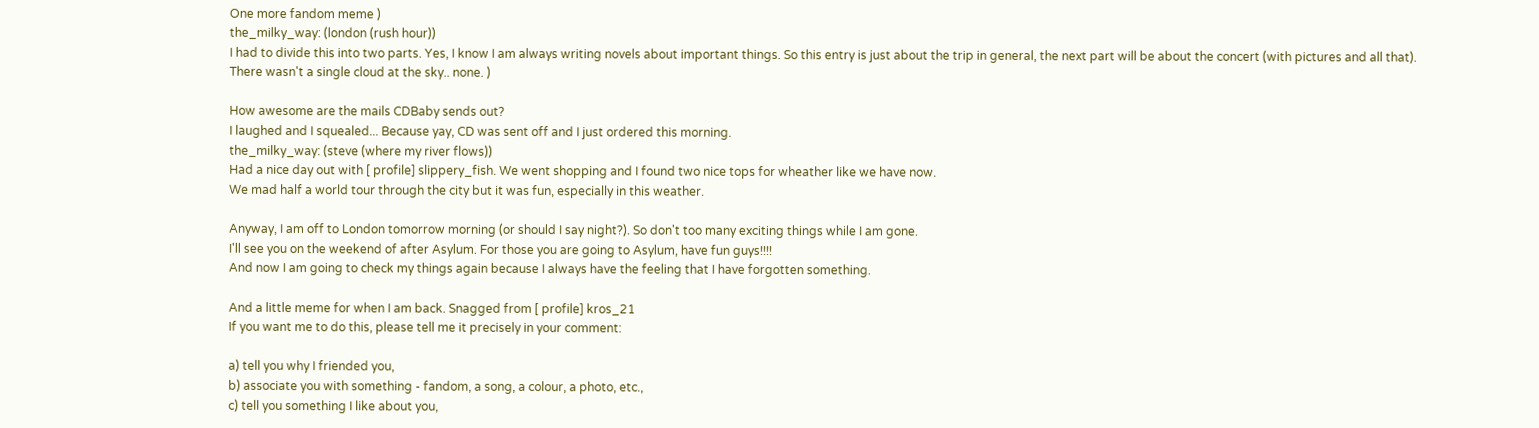One more fandom meme )
the_milky_way: (london (rush hour))
I had to divide this into two parts. Yes, I know I am always writing novels about important things. So this entry is just about the trip in general, the next part will be about the concert (with pictures and all that).
There wasn't a single cloud at the sky.. none. )

How awesome are the mails CDBaby sends out?
I laughed and I squealed... Because yay, CD was sent off and I just ordered this morning.
the_milky_way: (steve (where my river flows))
Had a nice day out with [ profile] slippery_fish. We went shopping and I found two nice tops for wheather like we have now.
We mad half a world tour through the city but it was fun, especially in this weather.

Anyway, I am off to London tomorrow morning (or should I say night?). So don't too many exciting things while I am gone.
I'll see you on the weekend of after Asylum. For those you are going to Asylum, have fun guys!!!!
And now I am going to check my things again because I always have the feeling that I have forgotten something.

And a little meme for when I am back. Snagged from [ profile] kros_21
If you want me to do this, please tell me it precisely in your comment:

a) tell you why I friended you,
b) associate you with something - fandom, a song, a colour, a photo, etc.,
c) tell you something I like about you,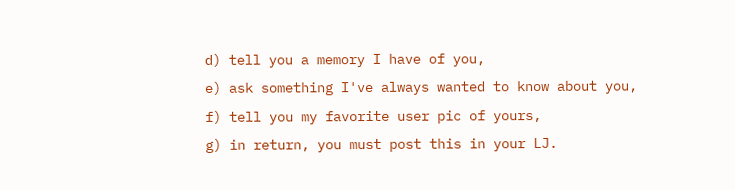d) tell you a memory I have of you,
e) ask something I've always wanted to know about you,
f) tell you my favorite user pic of yours,
g) in return, you must post this in your LJ.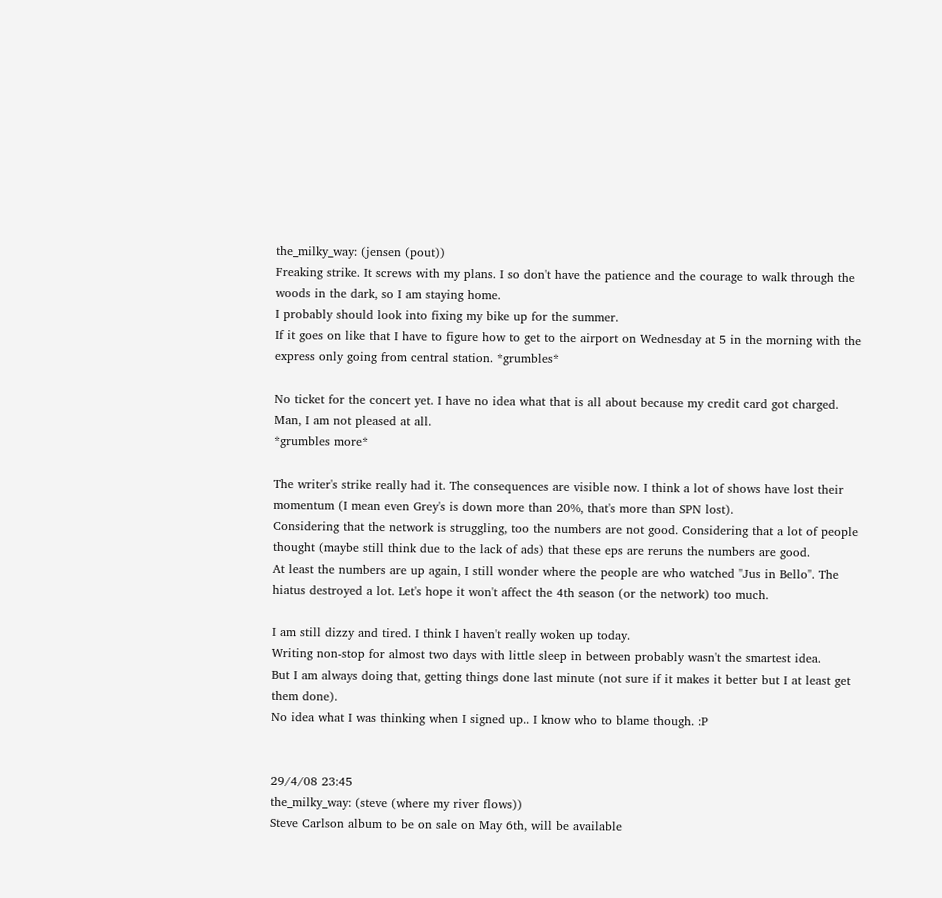the_milky_way: (jensen (pout))
Freaking strike. It screws with my plans. I so don't have the patience and the courage to walk through the woods in the dark, so I am staying home.
I probably should look into fixing my bike up for the summer.
If it goes on like that I have to figure how to get to the airport on Wednesday at 5 in the morning with the express only going from central station. *grumbles*

No ticket for the concert yet. I have no idea what that is all about because my credit card got charged.
Man, I am not pleased at all.
*grumbles more*

The writer's strike really had it. The consequences are visible now. I think a lot of shows have lost their momentum (I mean even Grey's is down more than 20%, that's more than SPN lost).
Considering that the network is struggling, too the numbers are not good. Considering that a lot of people thought (maybe still think due to the lack of ads) that these eps are reruns the numbers are good.
At least the numbers are up again, I still wonder where the people are who watched "Jus in Bello". The hiatus destroyed a lot. Let's hope it won't affect the 4th season (or the network) too much.

I am still dizzy and tired. I think I haven't really woken up today.
Writing non-stop for almost two days with little sleep in between probably wasn't the smartest idea.
But I am always doing that, getting things done last minute (not sure if it makes it better but I at least get them done).
No idea what I was thinking when I signed up.. I know who to blame though. :P


29/4/08 23:45
the_milky_way: (steve (where my river flows))
Steve Carlson album to be on sale on May 6th, will be available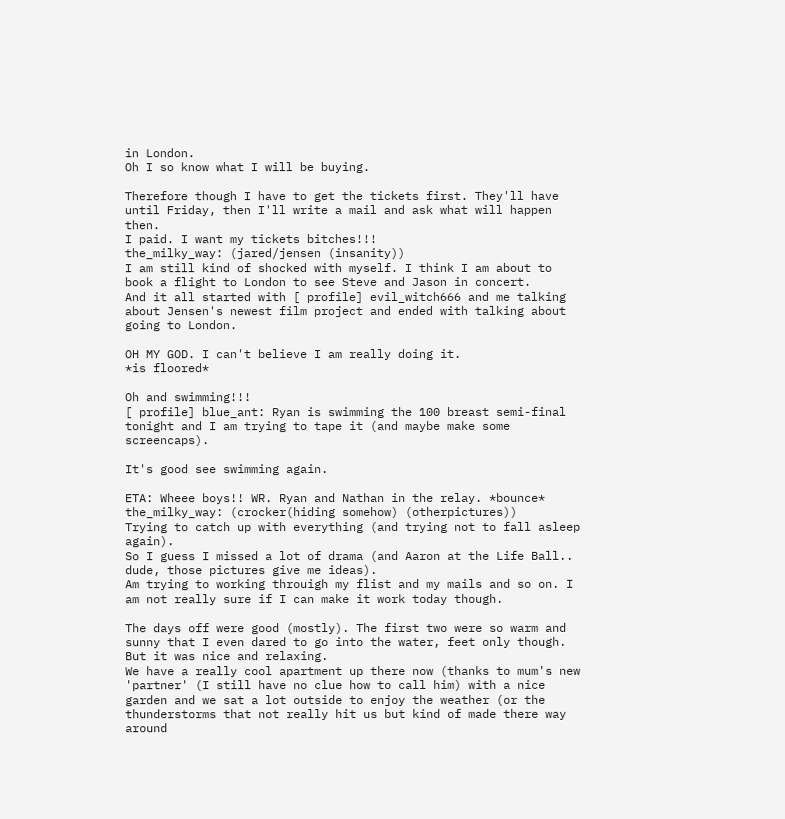in London.
Oh I so know what I will be buying.

Therefore though I have to get the tickets first. They'll have until Friday, then I'll write a mail and ask what will happen then.
I paid. I want my tickets bitches!!!
the_milky_way: (jared/jensen (insanity))
I am still kind of shocked with myself. I think I am about to book a flight to London to see Steve and Jason in concert.
And it all started with [ profile] evil_witch666 and me talking about Jensen's newest film project and ended with talking about going to London.

OH MY GOD. I can't believe I am really doing it.
*is floored*

Oh and swimming!!!
[ profile] blue_ant: Ryan is swimming the 100 breast semi-final tonight and I am trying to tape it (and maybe make some screencaps).

It's good see swimming again.

ETA: Wheee boys!! WR. Ryan and Nathan in the relay. *bounce*
the_milky_way: (crocker(hiding somehow) (otherpictures))
Trying to catch up with everything (and trying not to fall asleep again).
So I guess I missed a lot of drama (and Aaron at the Life Ball.. dude, those pictures give me ideas).
Am trying to working throuigh my flist and my mails and so on. I am not really sure if I can make it work today though.

The days off were good (mostly). The first two were so warm and sunny that I even dared to go into the water, feet only though. But it was nice and relaxing.
We have a really cool apartment up there now (thanks to mum's new 'partner' (I still have no clue how to call him) with a nice garden and we sat a lot outside to enjoy the weather (or the thunderstorms that not really hit us but kind of made there way around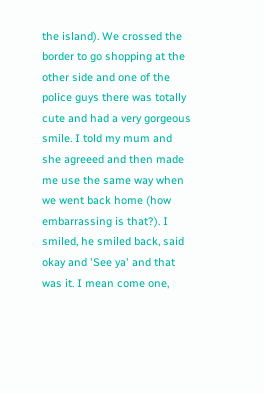the island). We crossed the border to go shopping at the other side and one of the police guys there was totally cute and had a very gorgeous smile. I told my mum and she agreeed and then made me use the same way when we went back home (how embarrassing is that?). I smiled, he smiled back, said okay and 'See ya' and that was it. I mean come one,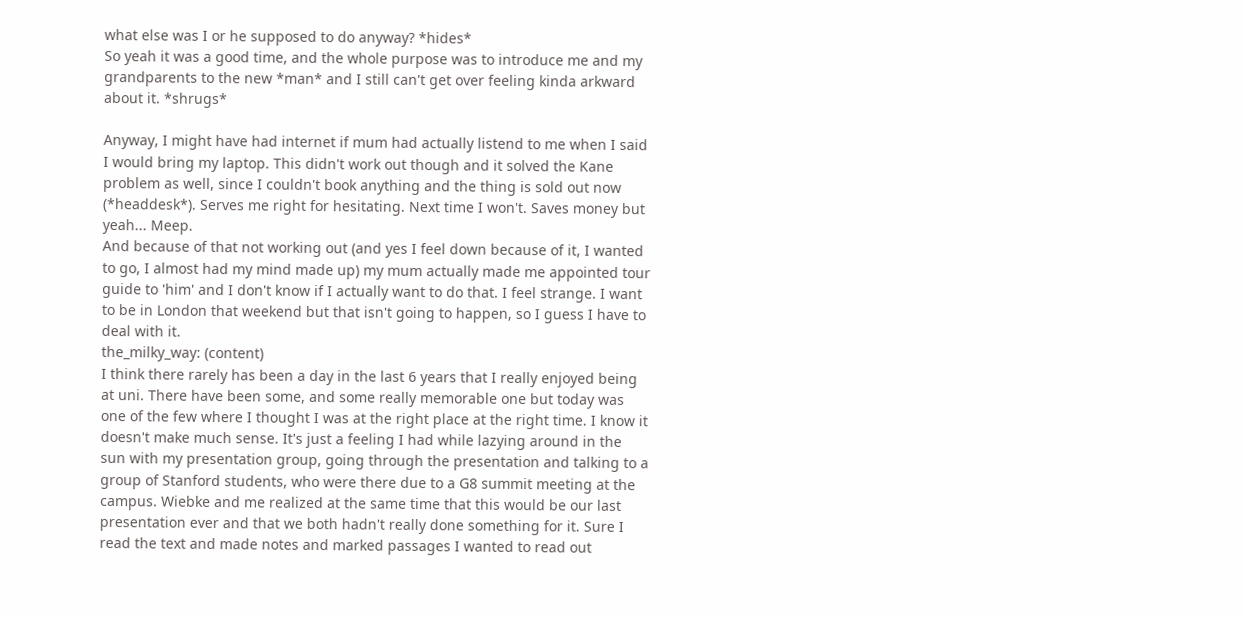what else was I or he supposed to do anyway? *hides*
So yeah it was a good time, and the whole purpose was to introduce me and my grandparents to the new *man* and I still can't get over feeling kinda arkward about it. *shrugs*

Anyway, I might have had internet if mum had actually listend to me when I said I would bring my laptop. This didn't work out though and it solved the Kane problem as well, since I couldn't book anything and the thing is sold out now (*headdesk*). Serves me right for hesitating. Next time I won't. Saves money but yeah... Meep.
And because of that not working out (and yes I feel down because of it, I wanted to go, I almost had my mind made up) my mum actually made me appointed tour guide to 'him' and I don't know if I actually want to do that. I feel strange. I want to be in London that weekend but that isn't going to happen, so I guess I have to deal with it.
the_milky_way: (content)
I think there rarely has been a day in the last 6 years that I really enjoyed being at uni. There have been some, and some really memorable one but today was one of the few where I thought I was at the right place at the right time. I know it doesn't make much sense. It's just a feeling I had while lazying around in the sun with my presentation group, going through the presentation and talking to a group of Stanford students, who were there due to a G8 summit meeting at the campus. Wiebke and me realized at the same time that this would be our last presentation ever and that we both hadn't really done something for it. Sure I read the text and made notes and marked passages I wanted to read out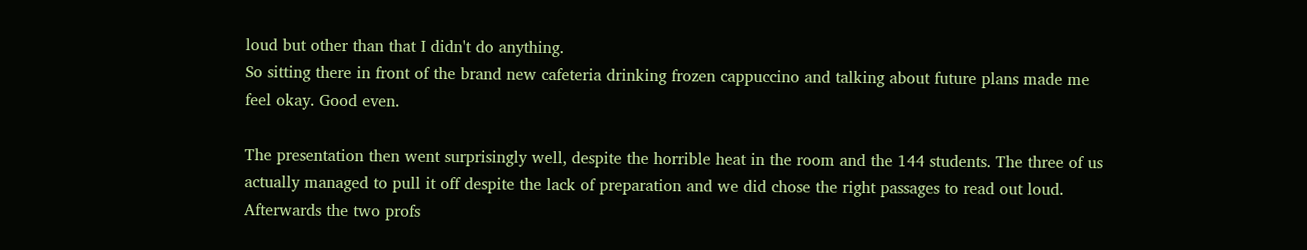loud but other than that I didn't do anything.
So sitting there in front of the brand new cafeteria drinking frozen cappuccino and talking about future plans made me feel okay. Good even.

The presentation then went surprisingly well, despite the horrible heat in the room and the 144 students. The three of us actually managed to pull it off despite the lack of preparation and we did chose the right passages to read out loud. Afterwards the two profs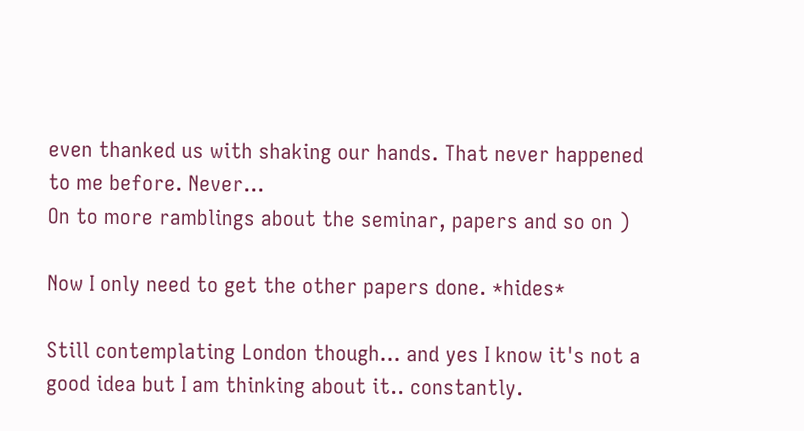even thanked us with shaking our hands. That never happened to me before. Never...
On to more ramblings about the seminar, papers and so on )

Now I only need to get the other papers done. *hides*

Still contemplating London though... and yes I know it's not a good idea but I am thinking about it.. constantly.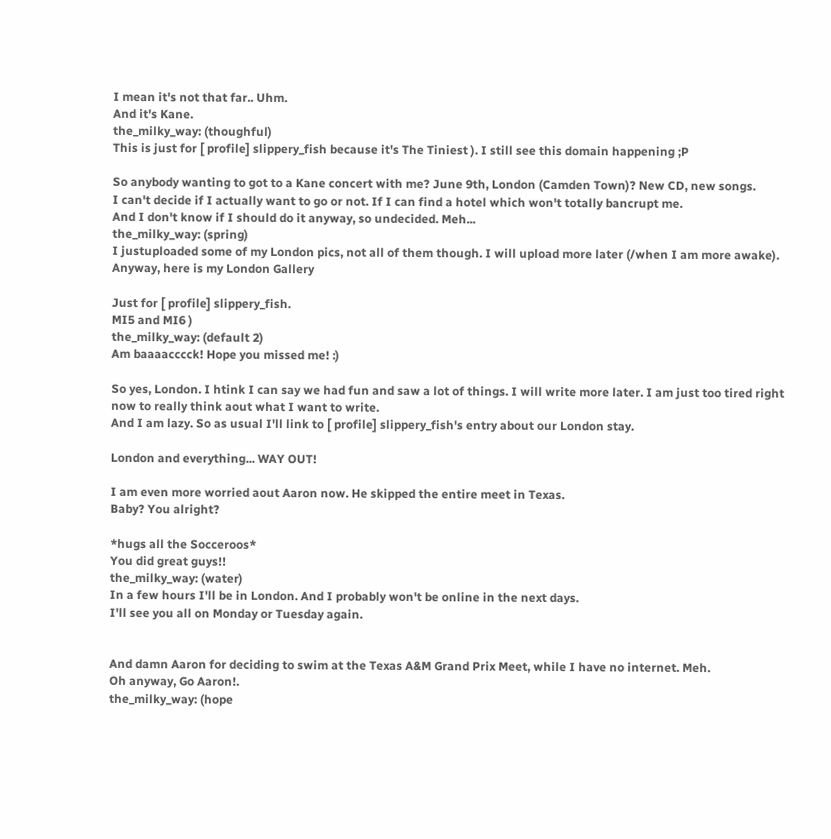I mean it's not that far.. Uhm.
And it's Kane.
the_milky_way: (thoughful)
This is just for [ profile] slippery_fish because it's The Tiniest ). I still see this domain happening ;P

So anybody wanting to got to a Kane concert with me? June 9th, London (Camden Town)? New CD, new songs.
I can't decide if I actually want to go or not. If I can find a hotel which won't totally bancrupt me.
And I don't know if I should do it anyway, so undecided. Meh...
the_milky_way: (spring)
I justuploaded some of my London pics, not all of them though. I will upload more later (/when I am more awake).
Anyway, here is my London Gallery

Just for [ profile] slippery_fish.
MI5 and MI6 )
the_milky_way: (default 2)
Am baaaacccck! Hope you missed me! :)

So yes, London. I htink I can say we had fun and saw a lot of things. I will write more later. I am just too tired right now to really think aout what I want to write.
And I am lazy. So as usual I'll link to [ profile] slippery_fish's entry about our London stay.

London and everything... WAY OUT!

I am even more worried aout Aaron now. He skipped the entire meet in Texas.
Baby? You alright?

*hugs all the Socceroos*
You did great guys!!
the_milky_way: (water)
In a few hours I'll be in London. And I probably won't be online in the next days.
I'll see you all on Monday or Tuesday again.


And damn Aaron for deciding to swim at the Texas A&M Grand Prix Meet, while I have no internet. Meh.
Oh anyway, Go Aaron!.
the_milky_way: (hope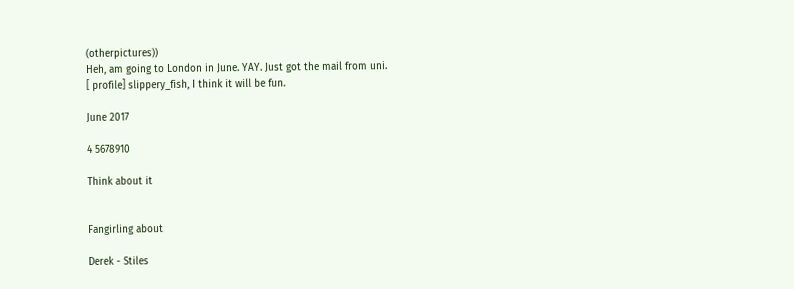(otherpictures))
Heh, am going to London in June. YAY. Just got the mail from uni.
[ profile] slippery_fish, I think it will be fun.

June 2017

4 5678910

Think about it


Fangirling about

Derek - Stiles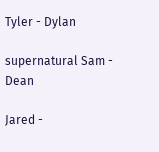Tyler - Dylan

supernatural Sam - Dean

Jared -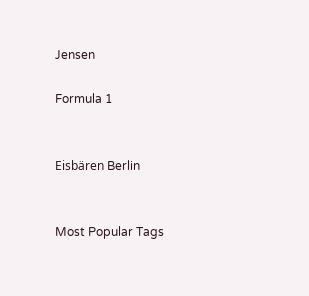Jensen

Formula 1


Eisbären Berlin


Most Popular Tags